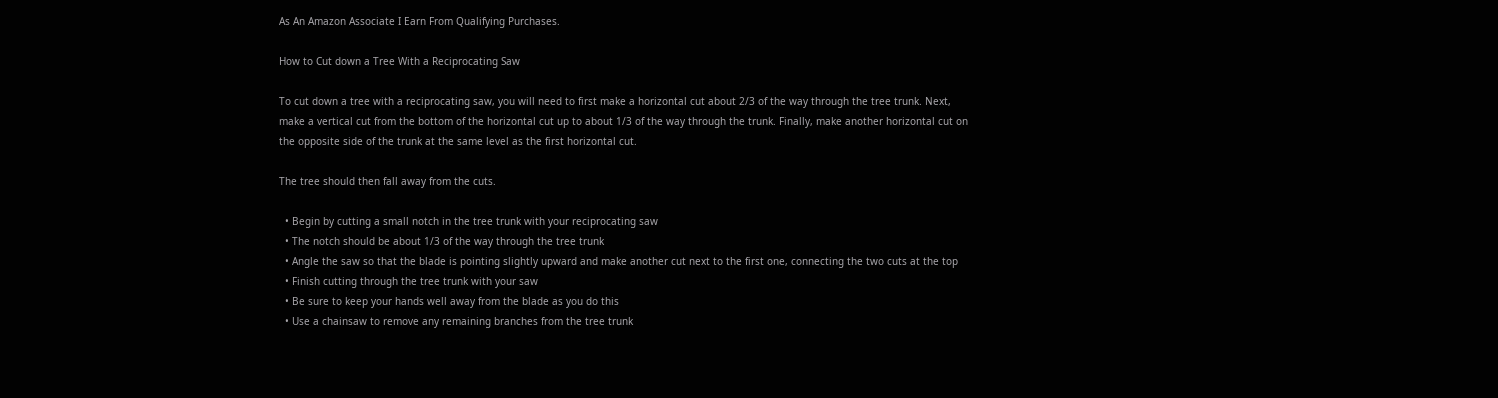As An Amazon Associate I Earn From Qualifying Purchases.

How to Cut down a Tree With a Reciprocating Saw

To cut down a tree with a reciprocating saw, you will need to first make a horizontal cut about 2/3 of the way through the tree trunk. Next, make a vertical cut from the bottom of the horizontal cut up to about 1/3 of the way through the trunk. Finally, make another horizontal cut on the opposite side of the trunk at the same level as the first horizontal cut.

The tree should then fall away from the cuts.

  • Begin by cutting a small notch in the tree trunk with your reciprocating saw
  • The notch should be about 1/3 of the way through the tree trunk
  • Angle the saw so that the blade is pointing slightly upward and make another cut next to the first one, connecting the two cuts at the top
  • Finish cutting through the tree trunk with your saw
  • Be sure to keep your hands well away from the blade as you do this
  • Use a chainsaw to remove any remaining branches from the tree trunk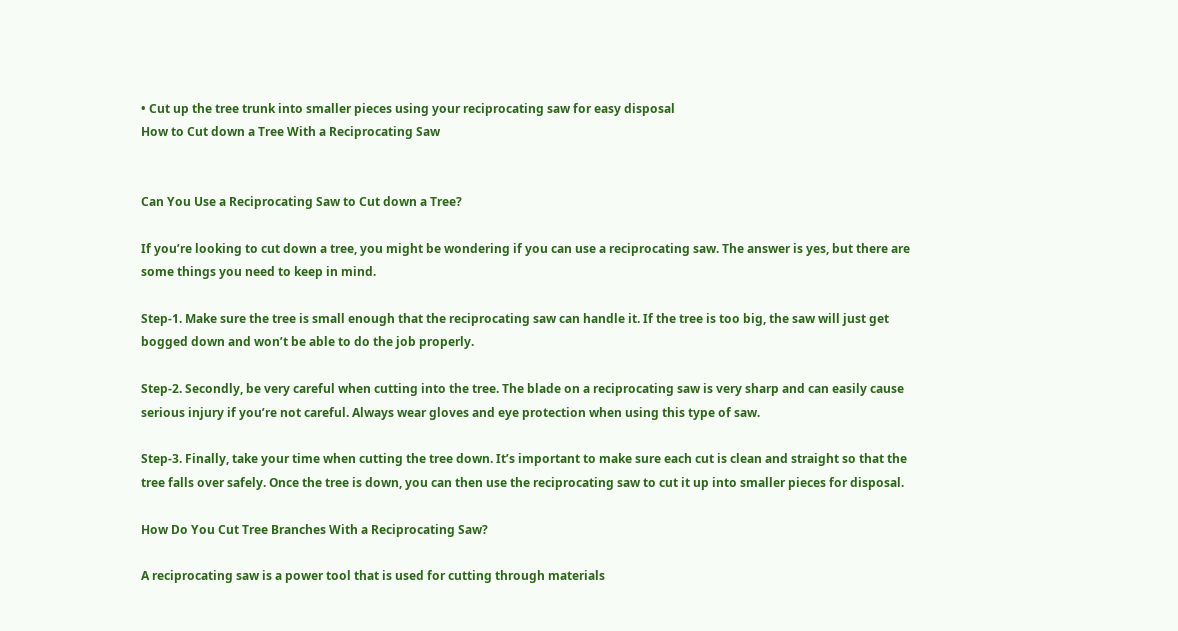• Cut up the tree trunk into smaller pieces using your reciprocating saw for easy disposal
How to Cut down a Tree With a Reciprocating Saw


Can You Use a Reciprocating Saw to Cut down a Tree?

If you’re looking to cut down a tree, you might be wondering if you can use a reciprocating saw. The answer is yes, but there are some things you need to keep in mind.

Step-1. Make sure the tree is small enough that the reciprocating saw can handle it. If the tree is too big, the saw will just get bogged down and won’t be able to do the job properly.

Step-2. Secondly, be very careful when cutting into the tree. The blade on a reciprocating saw is very sharp and can easily cause serious injury if you’re not careful. Always wear gloves and eye protection when using this type of saw.

Step-3. Finally, take your time when cutting the tree down. It’s important to make sure each cut is clean and straight so that the tree falls over safely. Once the tree is down, you can then use the reciprocating saw to cut it up into smaller pieces for disposal.

How Do You Cut Tree Branches With a Reciprocating Saw?

A reciprocating saw is a power tool that is used for cutting through materials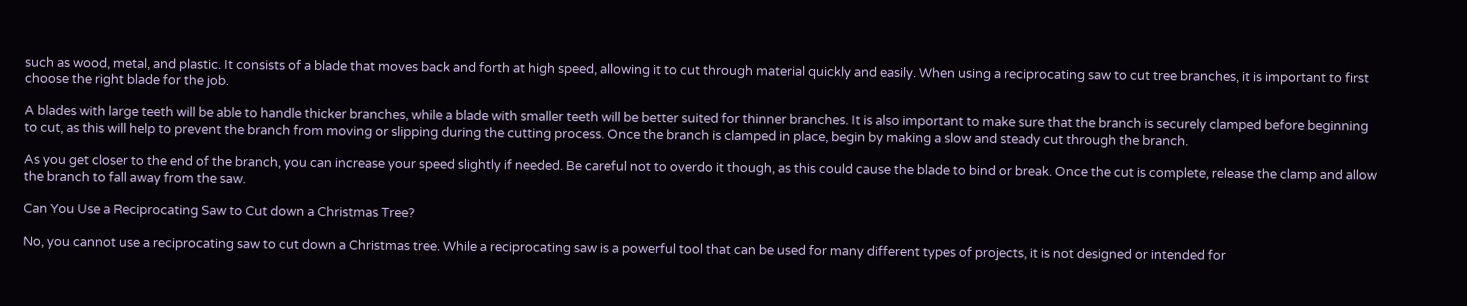such as wood, metal, and plastic. It consists of a blade that moves back and forth at high speed, allowing it to cut through material quickly and easily. When using a reciprocating saw to cut tree branches, it is important to first choose the right blade for the job.

A blades with large teeth will be able to handle thicker branches, while a blade with smaller teeth will be better suited for thinner branches. It is also important to make sure that the branch is securely clamped before beginning to cut, as this will help to prevent the branch from moving or slipping during the cutting process. Once the branch is clamped in place, begin by making a slow and steady cut through the branch.

As you get closer to the end of the branch, you can increase your speed slightly if needed. Be careful not to overdo it though, as this could cause the blade to bind or break. Once the cut is complete, release the clamp and allow the branch to fall away from the saw.

Can You Use a Reciprocating Saw to Cut down a Christmas Tree?

No, you cannot use a reciprocating saw to cut down a Christmas tree. While a reciprocating saw is a powerful tool that can be used for many different types of projects, it is not designed or intended for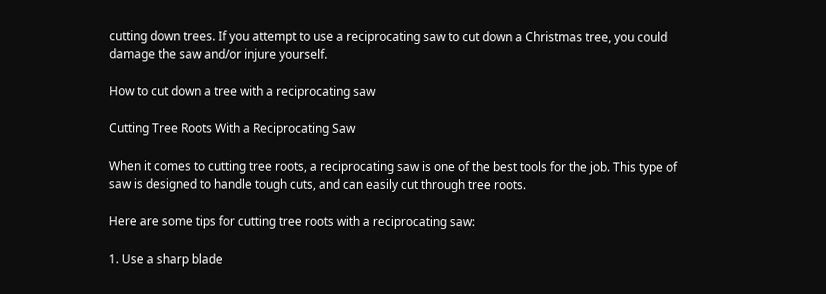cutting down trees. If you attempt to use a reciprocating saw to cut down a Christmas tree, you could damage the saw and/or injure yourself.

How to cut down a tree with a reciprocating saw

Cutting Tree Roots With a Reciprocating Saw

When it comes to cutting tree roots, a reciprocating saw is one of the best tools for the job. This type of saw is designed to handle tough cuts, and can easily cut through tree roots.

Here are some tips for cutting tree roots with a reciprocating saw:

1. Use a sharp blade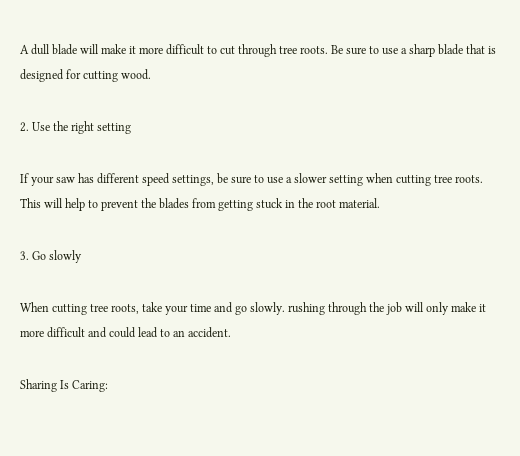A dull blade will make it more difficult to cut through tree roots. Be sure to use a sharp blade that is designed for cutting wood.

2. Use the right setting

If your saw has different speed settings, be sure to use a slower setting when cutting tree roots. This will help to prevent the blades from getting stuck in the root material.

3. Go slowly

When cutting tree roots, take your time and go slowly. rushing through the job will only make it more difficult and could lead to an accident.

Sharing Is Caring: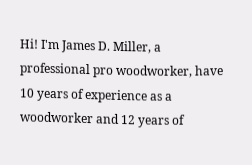Hi! I'm James D. Miller, a professional pro woodworker, have 10 years of experience as a woodworker and 12 years of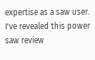expertise as a saw user. I've revealed this power saw review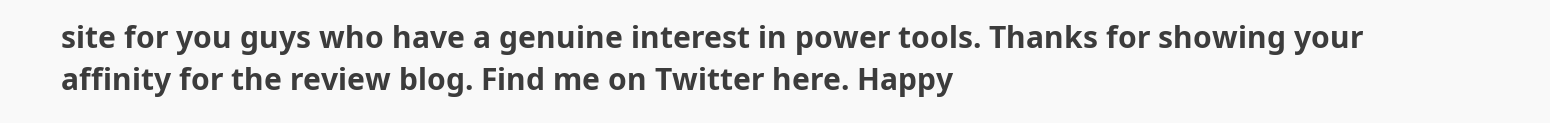site for you guys who have a genuine interest in power tools. Thanks for showing your affinity for the review blog. Find me on Twitter here. Happy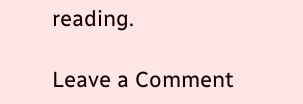reading.

Leave a Comment